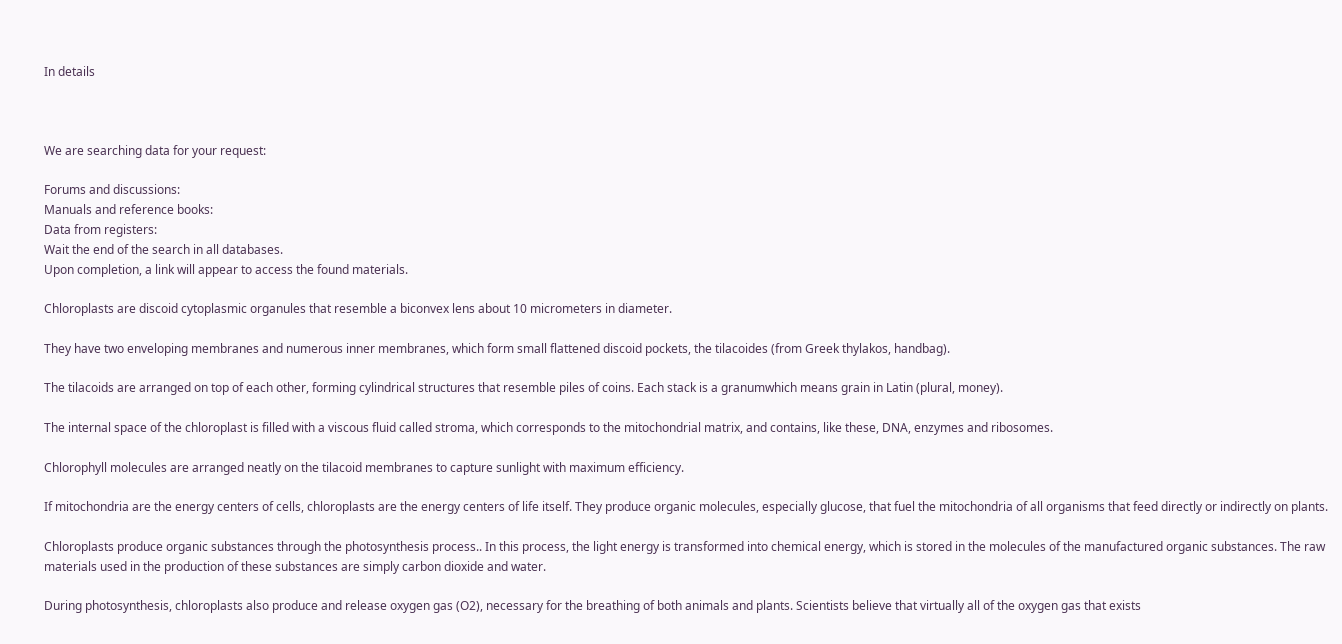In details



We are searching data for your request:

Forums and discussions:
Manuals and reference books:
Data from registers:
Wait the end of the search in all databases.
Upon completion, a link will appear to access the found materials.

Chloroplasts are discoid cytoplasmic organules that resemble a biconvex lens about 10 micrometers in diameter.

They have two enveloping membranes and numerous inner membranes, which form small flattened discoid pockets, the tilacoides (from Greek thylakos, handbag).

The tilacoids are arranged on top of each other, forming cylindrical structures that resemble piles of coins. Each stack is a granumwhich means grain in Latin (plural, money).

The internal space of the chloroplast is filled with a viscous fluid called stroma, which corresponds to the mitochondrial matrix, and contains, like these, DNA, enzymes and ribosomes.

Chlorophyll molecules are arranged neatly on the tilacoid membranes to capture sunlight with maximum efficiency.

If mitochondria are the energy centers of cells, chloroplasts are the energy centers of life itself. They produce organic molecules, especially glucose, that fuel the mitochondria of all organisms that feed directly or indirectly on plants.

Chloroplasts produce organic substances through the photosynthesis process.. In this process, the light energy is transformed into chemical energy, which is stored in the molecules of the manufactured organic substances. The raw materials used in the production of these substances are simply carbon dioxide and water.

During photosynthesis, chloroplasts also produce and release oxygen gas (O2), necessary for the breathing of both animals and plants. Scientists believe that virtually all of the oxygen gas that exists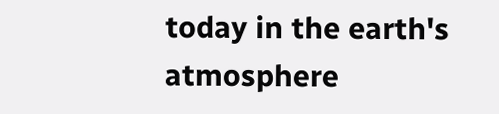today in the earth's atmosphere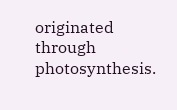originated through photosynthesis.